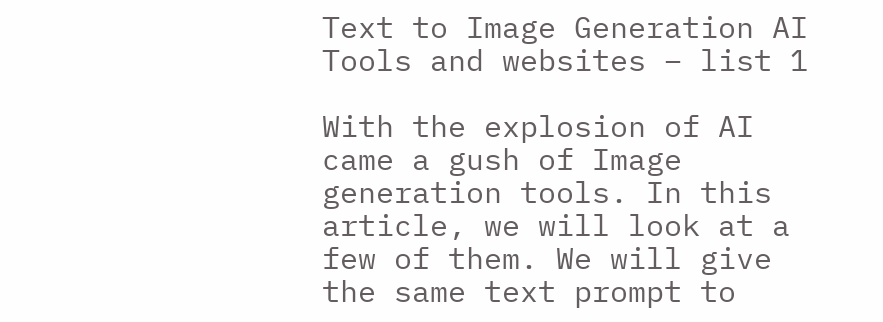Text to Image Generation AI Tools and websites – list 1

With the explosion of AI came a gush of Image generation tools. In this article, we will look at a few of them. We will give the same text prompt to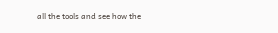all the tools and see how the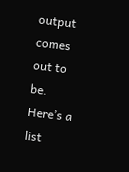output comes out to be. Here’s a list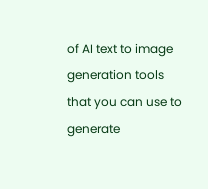of AI text to image generation tools that you can use to generate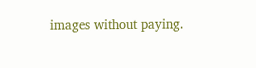images without paying.